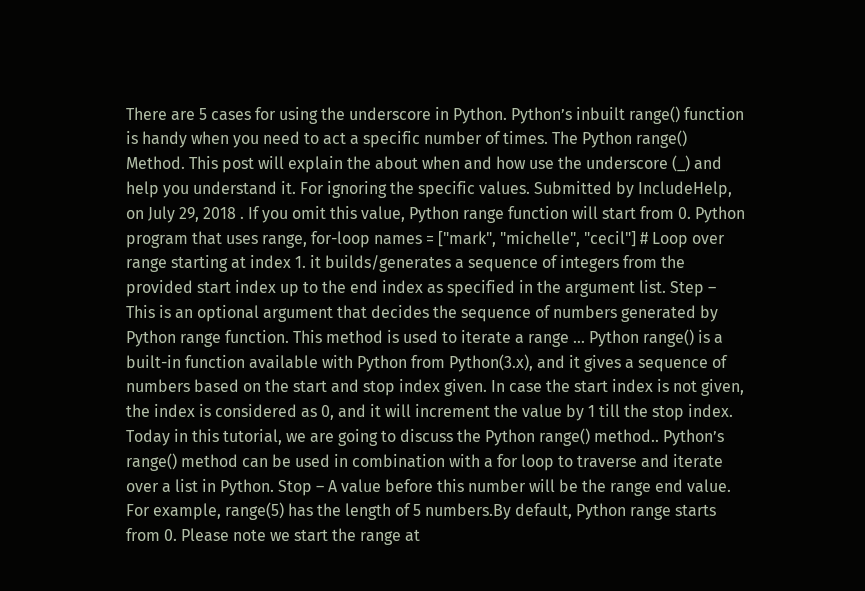There are 5 cases for using the underscore in Python. Python’s inbuilt range() function is handy when you need to act a specific number of times. The Python range() Method. This post will explain the about when and how use the underscore (_) and help you understand it. For ignoring the specific values. Submitted by IncludeHelp, on July 29, 2018 . If you omit this value, Python range function will start from 0. Python program that uses range, for-loop names = ["mark", "michelle", "cecil"] # Loop over range starting at index 1. it builds/generates a sequence of integers from the provided start index up to the end index as specified in the argument list. Step – This is an optional argument that decides the sequence of numbers generated by Python range function. This method is used to iterate a range … Python range() is a built-in function available with Python from Python(3.x), and it gives a sequence of numbers based on the start and stop index given. In case the start index is not given, the index is considered as 0, and it will increment the value by 1 till the stop index. Today in this tutorial, we are going to discuss the Python range() method.. Python’s range() method can be used in combination with a for loop to traverse and iterate over a list in Python. Stop – A value before this number will be the range end value. For example, range(5) has the length of 5 numbers.By default, Python range starts from 0. Please note we start the range at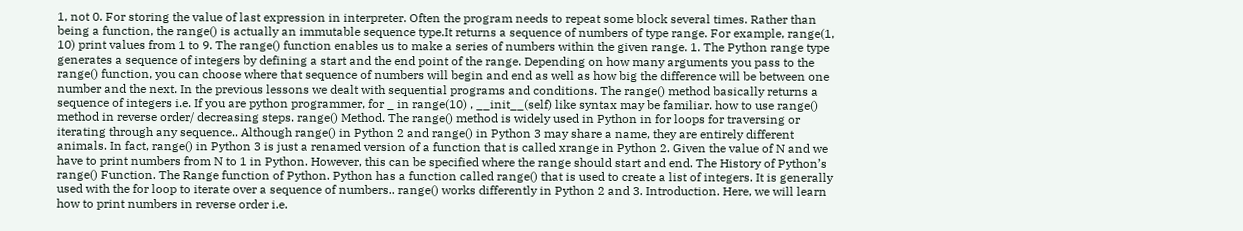1, not 0. For storing the value of last expression in interpreter. Often the program needs to repeat some block several times. Rather than being a function, the range() is actually an immutable sequence type.It returns a sequence of numbers of type range. For example, range(1, 10) print values from 1 to 9. The range() function enables us to make a series of numbers within the given range. 1. The Python range type generates a sequence of integers by defining a start and the end point of the range. Depending on how many arguments you pass to the range() function, you can choose where that sequence of numbers will begin and end as well as how big the difference will be between one number and the next. In the previous lessons we dealt with sequential programs and conditions. The range() method basically returns a sequence of integers i.e. If you are python programmer, for _ in range(10) , __init__(self) like syntax may be familiar. how to use range() method in reverse order/ decreasing steps. range() Method. The range() method is widely used in Python in for loops for traversing or iterating through any sequence.. Although range() in Python 2 and range() in Python 3 may share a name, they are entirely different animals. In fact, range() in Python 3 is just a renamed version of a function that is called xrange in Python 2. Given the value of N and we have to print numbers from N to 1 in Python. However, this can be specified where the range should start and end. The History of Python’s range() Function. The Range function of Python. Python has a function called range() that is used to create a list of integers. It is generally used with the for loop to iterate over a sequence of numbers.. range() works differently in Python 2 and 3. Introduction. Here, we will learn how to print numbers in reverse order i.e.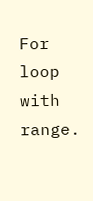For loop with range.